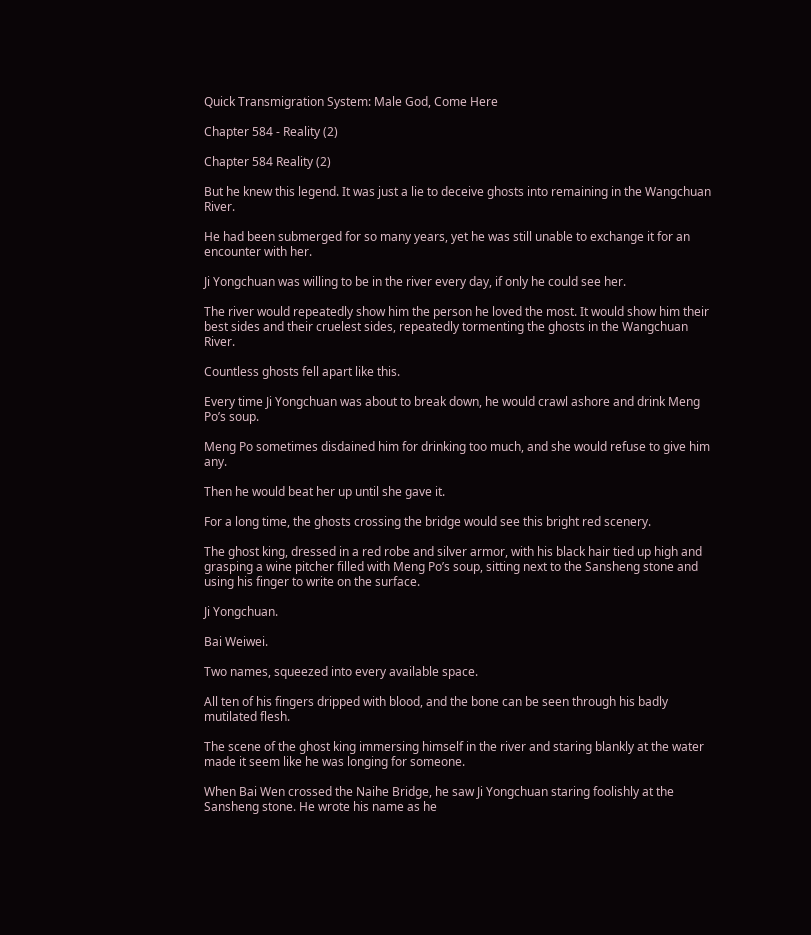Quick Transmigration System: Male God, Come Here

Chapter 584 - Reality (2)

Chapter 584 Reality (2)

But he knew this legend. It was just a lie to deceive ghosts into remaining in the Wangchuan River.

He had been submerged for so many years, yet he was still unable to exchange it for an encounter with her.

Ji Yongchuan was willing to be in the river every day, if only he could see her.

The river would repeatedly show him the person he loved the most. It would show him their best sides and their cruelest sides, repeatedly tormenting the ghosts in the Wangchuan River.

Countless ghosts fell apart like this.

Every time Ji Yongchuan was about to break down, he would crawl ashore and drink Meng Po’s soup.

Meng Po sometimes disdained him for drinking too much, and she would refuse to give him any.

Then he would beat her up until she gave it.

For a long time, the ghosts crossing the bridge would see this bright red scenery.

The ghost king, dressed in a red robe and silver armor, with his black hair tied up high and grasping a wine pitcher filled with Meng Po’s soup, sitting next to the Sansheng stone and using his finger to write on the surface.

Ji Yongchuan.

Bai Weiwei.

Two names, squeezed into every available space.

All ten of his fingers dripped with blood, and the bone can be seen through his badly mutilated flesh.

The scene of the ghost king immersing himself in the river and staring blankly at the water made it seem like he was longing for someone.

When Bai Wen crossed the Naihe Bridge, he saw Ji Yongchuan staring foolishly at the Sansheng stone. He wrote his name as he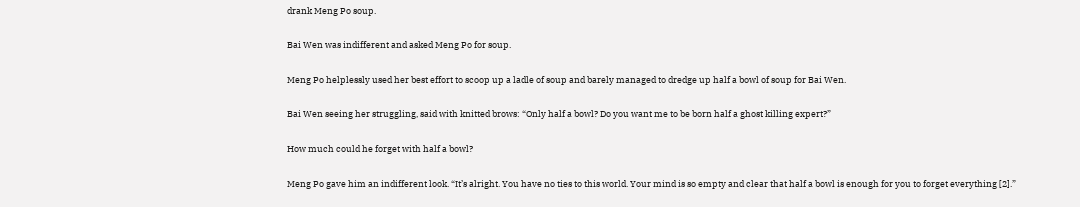drank Meng Po soup.

Bai Wen was indifferent and asked Meng Po for soup.

Meng Po helplessly used her best effort to scoop up a ladle of soup and barely managed to dredge up half a bowl of soup for Bai Wen.

Bai Wen seeing her struggling, said with knitted brows: “Only half a bowl? Do you want me to be born half a ghost killing expert?”

How much could he forget with half a bowl?

Meng Po gave him an indifferent look. “It’s alright. You have no ties to this world. Your mind is so empty and clear that half a bowl is enough for you to forget everything [2].”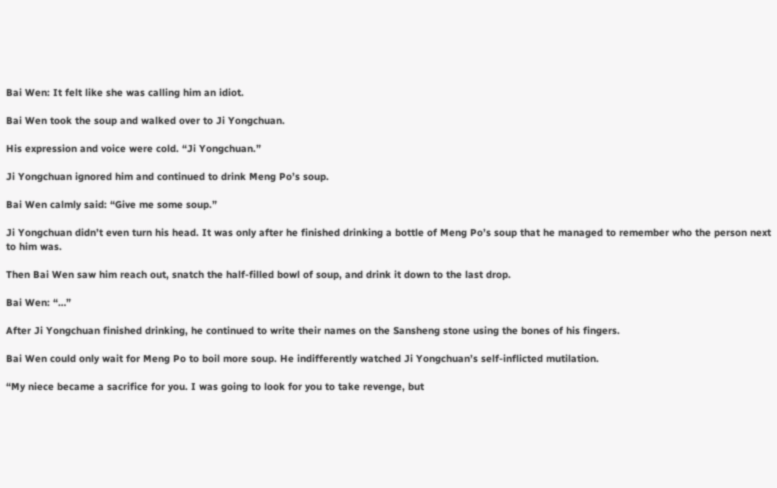Bai Wen: It felt like she was calling him an idiot.

Bai Wen took the soup and walked over to Ji Yongchuan.

His expression and voice were cold. “Ji Yongchuan.”

Ji Yongchuan ignored him and continued to drink Meng Po’s soup.

Bai Wen calmly said: “Give me some soup.”

Ji Yongchuan didn’t even turn his head. It was only after he finished drinking a bottle of Meng Po’s soup that he managed to remember who the person next to him was.

Then Bai Wen saw him reach out, snatch the half-filled bowl of soup, and drink it down to the last drop.

Bai Wen: “…”

After Ji Yongchuan finished drinking, he continued to write their names on the Sansheng stone using the bones of his fingers.

Bai Wen could only wait for Meng Po to boil more soup. He indifferently watched Ji Yongchuan’s self-inflicted mutilation.

“My niece became a sacrifice for you. I was going to look for you to take revenge, but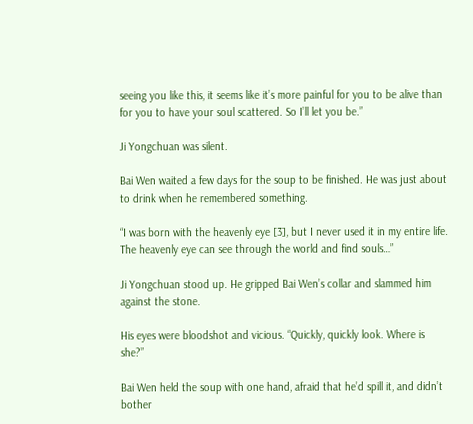seeing you like this, it seems like it’s more painful for you to be alive than for you to have your soul scattered. So I’ll let you be.”

Ji Yongchuan was silent.

Bai Wen waited a few days for the soup to be finished. He was just about to drink when he remembered something.

“I was born with the heavenly eye [3], but I never used it in my entire life. The heavenly eye can see through the world and find souls…”

Ji Yongchuan stood up. He gripped Bai Wen’s collar and slammed him against the stone.

His eyes were bloodshot and vicious. “Quickly, quickly look. Where is she?”

Bai Wen held the soup with one hand, afraid that he’d spill it, and didn’t bother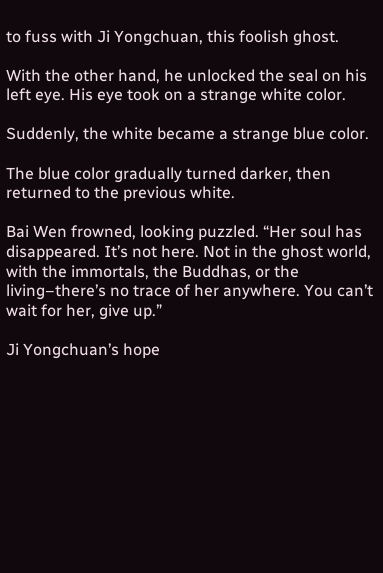to fuss with Ji Yongchuan, this foolish ghost.

With the other hand, he unlocked the seal on his left eye. His eye took on a strange white color.

Suddenly, the white became a strange blue color.

The blue color gradually turned darker, then returned to the previous white.

Bai Wen frowned, looking puzzled. “Her soul has disappeared. It’s not here. Not in the ghost world, with the immortals, the Buddhas, or the living–there’s no trace of her anywhere. You can’t wait for her, give up.”

Ji Yongchuan’s hope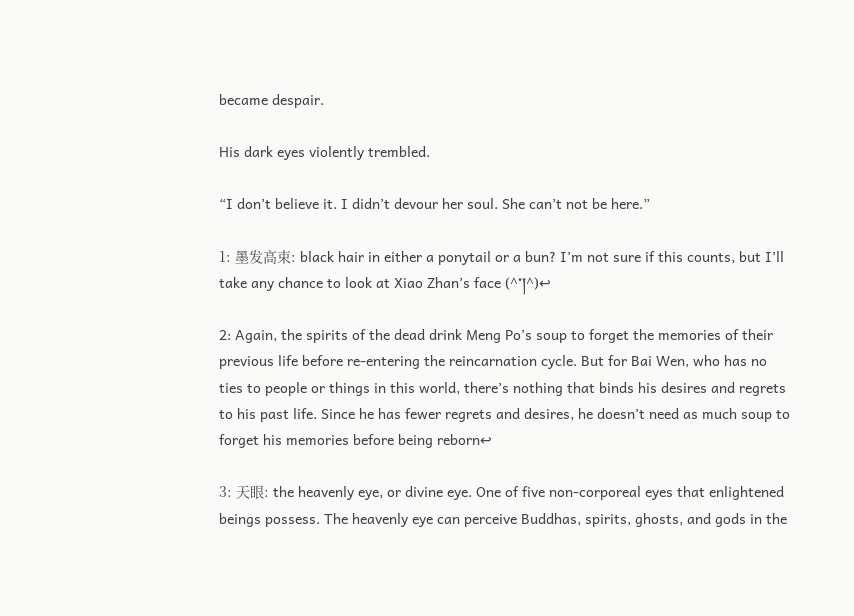became despair.

His dark eyes violently trembled.

“I don’t believe it. I didn’t devour her soul. She can’t not be here.”

1: 墨发高束: black hair in either a ponytail or a bun? I’m not sure if this counts, but I’ll take any chance to look at Xiao Zhan’s face (^་།^)↩

2: Again, the spirits of the dead drink Meng Po’s soup to forget the memories of their previous life before re-entering the reincarnation cycle. But for Bai Wen, who has no ties to people or things in this world, there’s nothing that binds his desires and regrets to his past life. Since he has fewer regrets and desires, he doesn’t need as much soup to forget his memories before being reborn↩

3: 天眼: the heavenly eye, or divine eye. One of five non-corporeal eyes that enlightened beings possess. The heavenly eye can perceive Buddhas, spirits, ghosts, and gods in the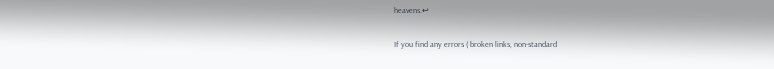heavens.↩

If you find any errors ( broken links, non-standard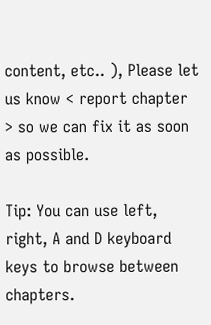content, etc.. ), Please let us know < report chapter > so we can fix it as soon as possible.

Tip: You can use left, right, A and D keyboard keys to browse between chapters.